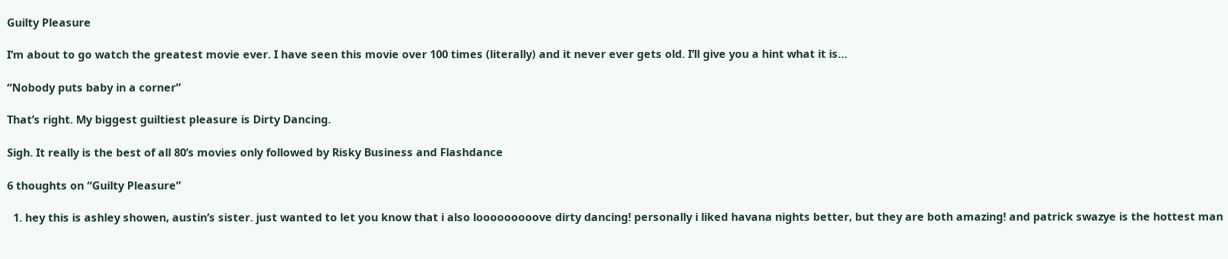Guilty Pleasure

I’m about to go watch the greatest movie ever. I have seen this movie over 100 times (literally) and it never ever gets old. I’ll give you a hint what it is…

“Nobody puts baby in a corner”

That’s right. My biggest guiltiest pleasure is Dirty Dancing.

Sigh. It really is the best of all 80’s movies only followed by Risky Business and Flashdance

6 thoughts on “Guilty Pleasure”

  1. hey this is ashley showen, austin’s sister. just wanted to let you know that i also looooooooove dirty dancing! personally i liked havana nights better, but they are both amazing! and patrick swazye is the hottest man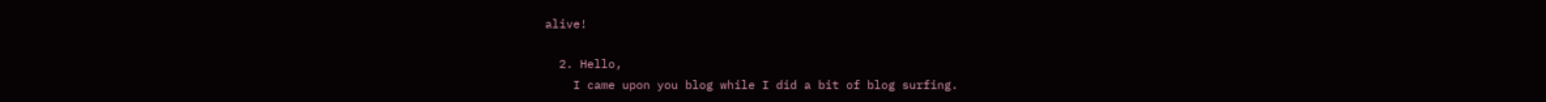alive!

  2. Hello,
    I came upon you blog while I did a bit of blog surfing.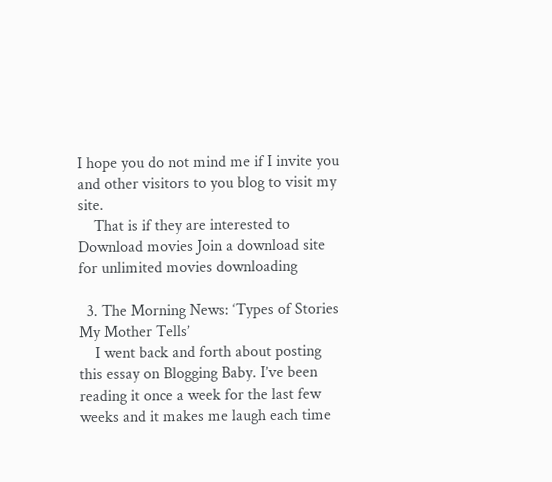I hope you do not mind me if I invite you and other visitors to you blog to visit my site.
    That is if they are interested to Download movies Join a download site for unlimited movies downloading

  3. The Morning News: ‘Types of Stories My Mother Tells’
    I went back and forth about posting this essay on Blogging Baby. I’ve been reading it once a week for the last few weeks and it makes me laugh each time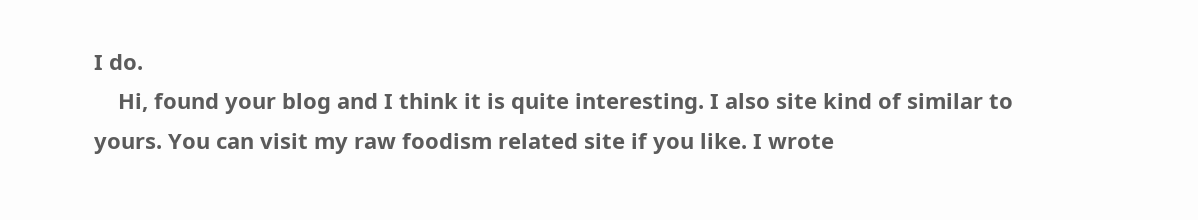I do.
    Hi, found your blog and I think it is quite interesting. I also site kind of similar to yours. You can visit my raw foodism related site if you like. I wrote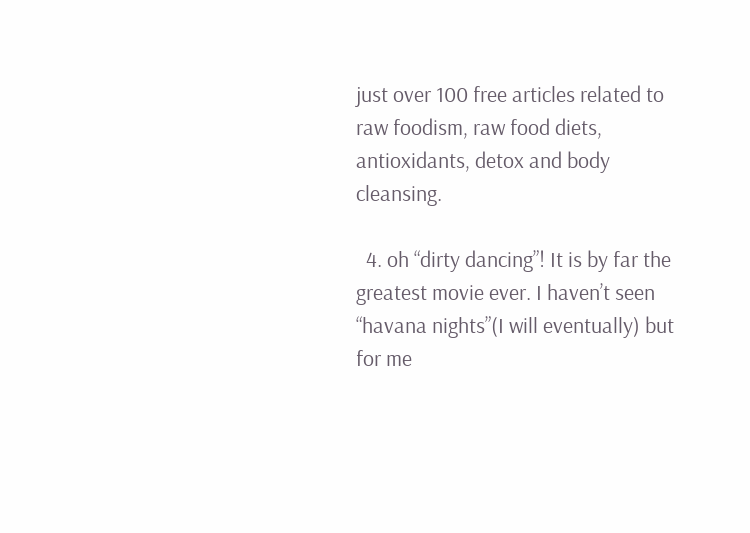just over 100 free articles related to raw foodism, raw food diets, antioxidants, detox and body cleansing.

  4. oh “dirty dancing”! It is by far the greatest movie ever. I haven’t seen “havana nights”(I will eventually) but for me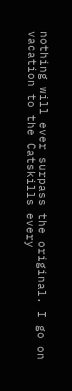nothing will ever surpass the original. I go on vacation to the Catskills every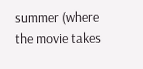summer (where the movie takes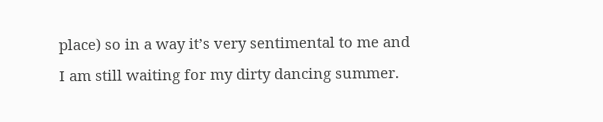place) so in a way it’s very sentimental to me and I am still waiting for my dirty dancing summer.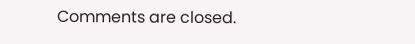Comments are closed.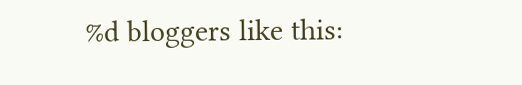%d bloggers like this: